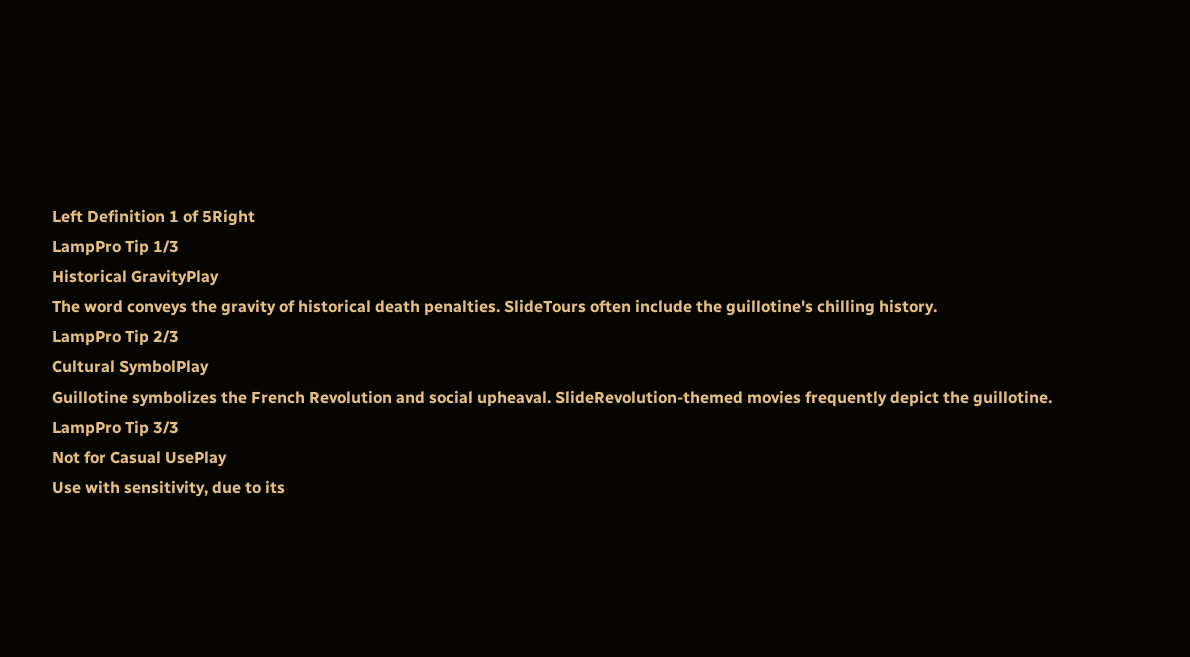Left Definition 1 of 5Right
LampPro Tip 1/3
Historical GravityPlay
The word conveys the gravity of historical death penalties. SlideTours often include the guillotine's chilling history.
LampPro Tip 2/3
Cultural SymbolPlay
Guillotine symbolizes the French Revolution and social upheaval. SlideRevolution-themed movies frequently depict the guillotine.
LampPro Tip 3/3
Not for Casual UsePlay
Use with sensitivity, due to its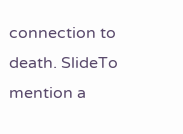connection to death. SlideTo mention a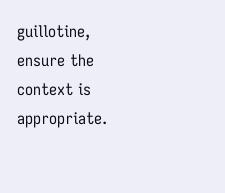guillotine, ensure the context is appropriate.